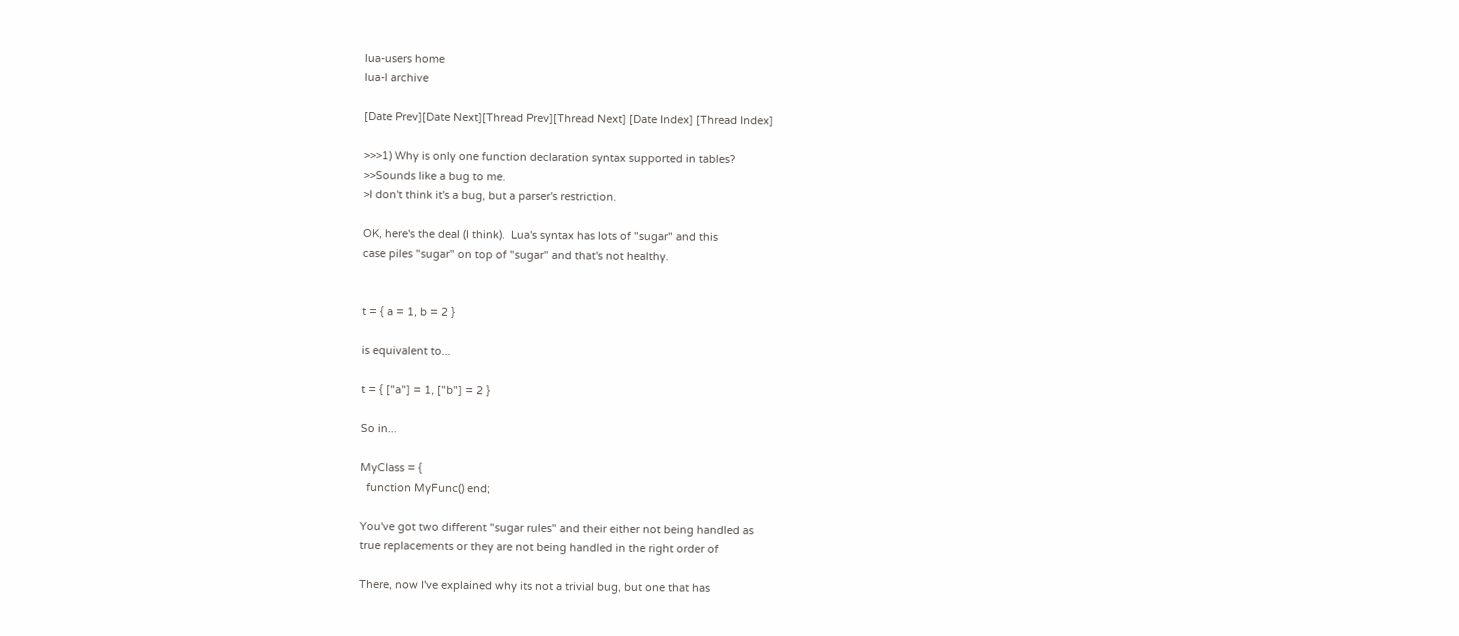lua-users home
lua-l archive

[Date Prev][Date Next][Thread Prev][Thread Next] [Date Index] [Thread Index]

>>>1) Why is only one function declaration syntax supported in tables?
>>Sounds like a bug to me.
>I don't think it's a bug, but a parser's restriction.

OK, here's the deal (I think).  Lua's syntax has lots of "sugar" and this
case piles "sugar" on top of "sugar" and that's not healthy.


t = { a = 1, b = 2 }

is equivalent to...

t = { ["a"] = 1, ["b"] = 2 }

So in...

MyClass = {
  function MyFunc() end;

You've got two different "sugar rules" and their either not being handled as
true replacements or they are not being handled in the right order of

There, now I've explained why its not a trivial bug, but one that has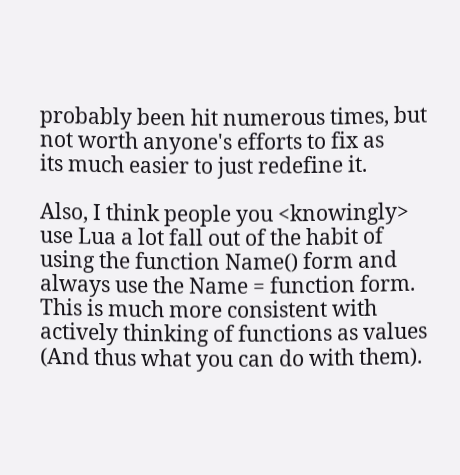probably been hit numerous times, but not worth anyone's efforts to fix as
its much easier to just redefine it.

Also, I think people you <knowingly> use Lua a lot fall out of the habit of
using the function Name() form and always use the Name = function form.
This is much more consistent with actively thinking of functions as values
(And thus what you can do with them).